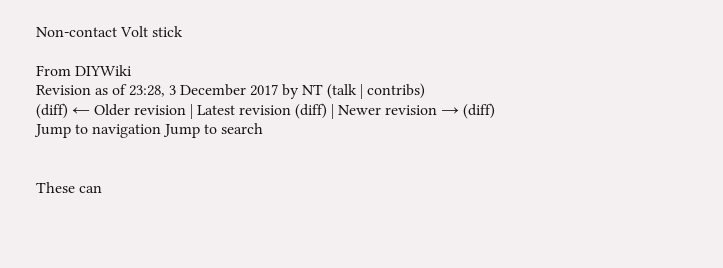Non-contact Volt stick

From DIYWiki
Revision as of 23:28, 3 December 2017 by NT (talk | contribs)
(diff) ← Older revision | Latest revision (diff) | Newer revision → (diff)
Jump to navigation Jump to search


These can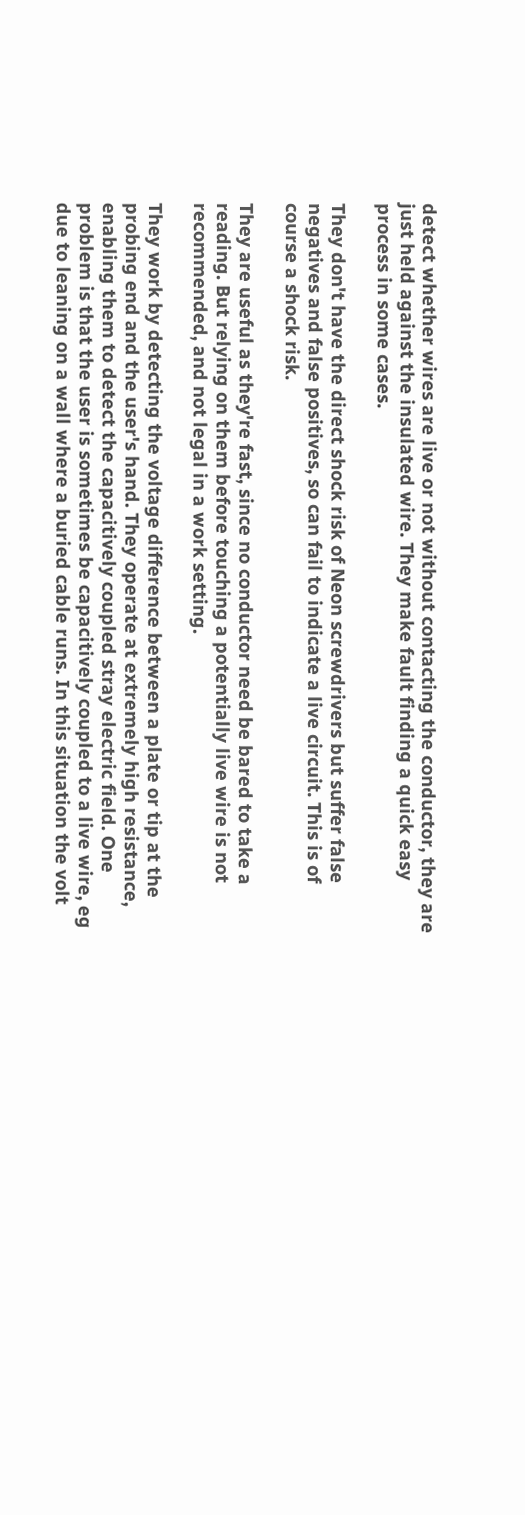detect whether wires are live or not without contacting the conductor, they are just held against the insulated wire. They make fault finding a quick easy process in some cases.

They don't have the direct shock risk of Neon screwdrivers but suffer false negatives and false positives, so can fail to indicate a live circuit. This is of course a shock risk.

They are useful as they're fast, since no conductor need be bared to take a reading. But relying on them before touching a potentially live wire is not recommended, and not legal in a work setting.

They work by detecting the voltage difference between a plate or tip at the probing end and the user's hand. They operate at extremely high resistance, enabling them to detect the capacitively coupled stray electric field. One problem is that the user is sometimes be capacitively coupled to a live wire, eg due to leaning on a wall where a buried cable runs. In this situation the volt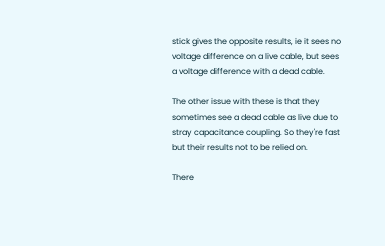stick gives the opposite results, ie it sees no voltage difference on a live cable, but sees a voltage difference with a dead cable.

The other issue with these is that they sometimes see a dead cable as live due to stray capacitance coupling. So they're fast but their results not to be relied on.

There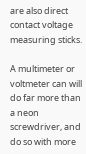are also direct contact voltage measuring sticks.

A multimeter or voltmeter can will do far more than a neon screwdriver, and do so with more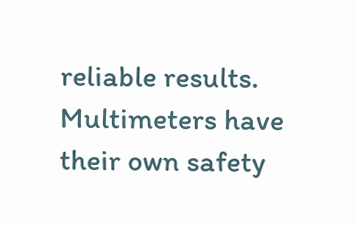reliable results. Multimeters have their own safety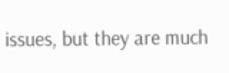issues, but they are much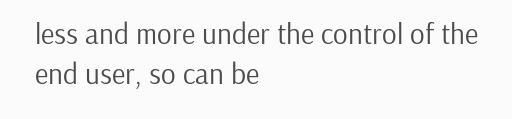less and more under the control of the end user, so can be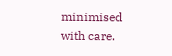minimised with care.